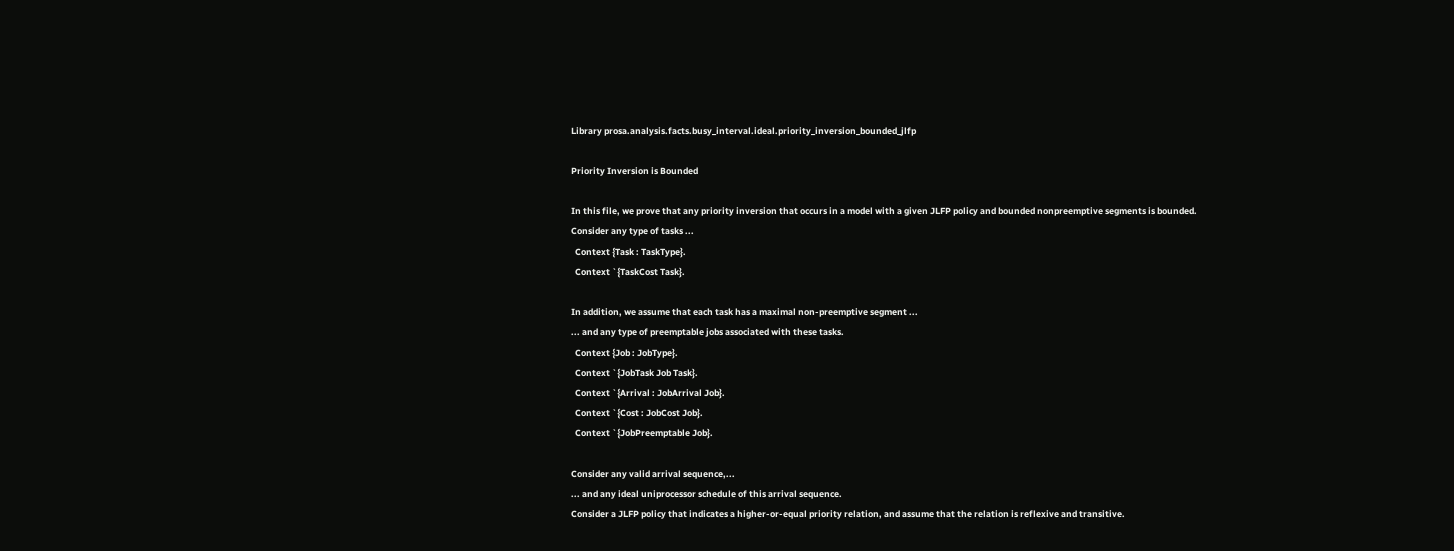Library prosa.analysis.facts.busy_interval.ideal.priority_inversion_bounded_jlfp

Priority Inversion is Bounded

In this file, we prove that any priority inversion that occurs in a model with a given JLFP policy and bounded nonpreemptive segments is bounded.
Consider any type of tasks ...
  Context {Task : TaskType}.
  Context `{TaskCost Task}.

In addition, we assume that each task has a maximal non-preemptive segment ...
... and any type of preemptable jobs associated with these tasks.
  Context {Job : JobType}.
  Context `{JobTask Job Task}.
  Context `{Arrival : JobArrival Job}.
  Context `{Cost : JobCost Job}.
  Context `{JobPreemptable Job}.

Consider any valid arrival sequence,...
... and any ideal uniprocessor schedule of this arrival sequence.
Consider a JLFP policy that indicates a higher-or-equal priority relation, and assume that the relation is reflexive and transitive.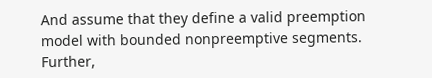And assume that they define a valid preemption model with bounded nonpreemptive segments.
Further,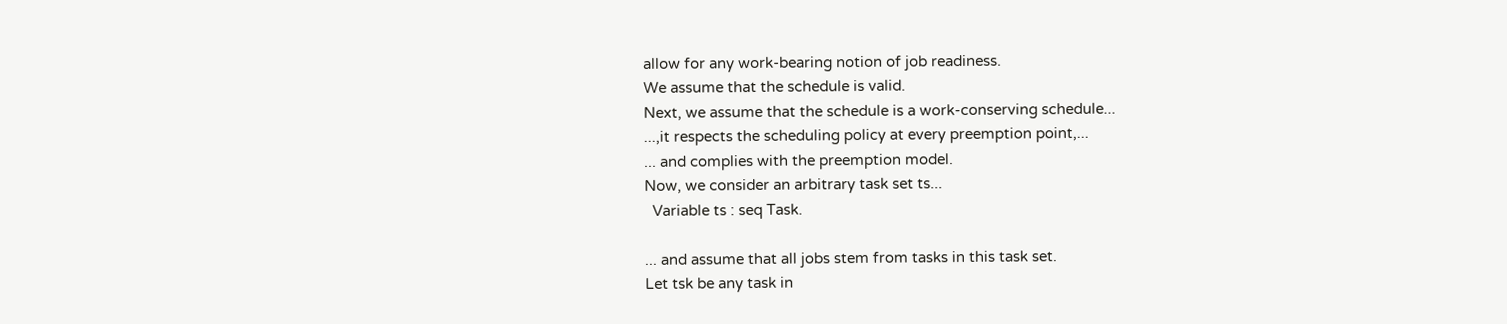allow for any work-bearing notion of job readiness.
We assume that the schedule is valid.
Next, we assume that the schedule is a work-conserving schedule...
...,it respects the scheduling policy at every preemption point,...
... and complies with the preemption model.
Now, we consider an arbitrary task set ts...
  Variable ts : seq Task.

... and assume that all jobs stem from tasks in this task set.
Let tsk be any task in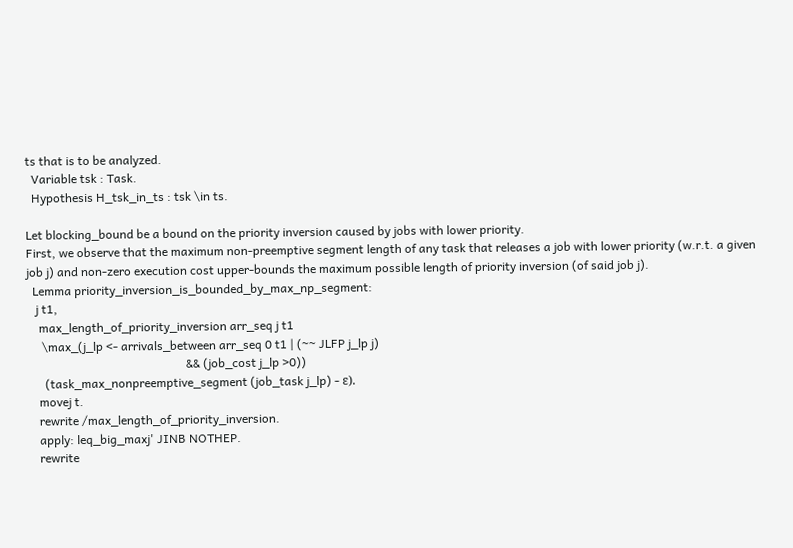ts that is to be analyzed.
  Variable tsk : Task.
  Hypothesis H_tsk_in_ts : tsk \in ts.

Let blocking_bound be a bound on the priority inversion caused by jobs with lower priority.
First, we observe that the maximum non-preemptive segment length of any task that releases a job with lower priority (w.r.t. a given job j) and non-zero execution cost upper-bounds the maximum possible length of priority inversion (of said job j).
  Lemma priority_inversion_is_bounded_by_max_np_segment:
   j t1,
    max_length_of_priority_inversion arr_seq j t1
     \max_(j_lp <- arrivals_between arr_seq 0 t1 | (~~ JLFP j_lp j)
                                                     && (job_cost j_lp >0))
      (task_max_nonpreemptive_segment (job_task j_lp) - ε).
    movej t.
    rewrite /max_length_of_priority_inversion.
    apply: leq_big_maxj' JINB NOTHEP.
    rewrite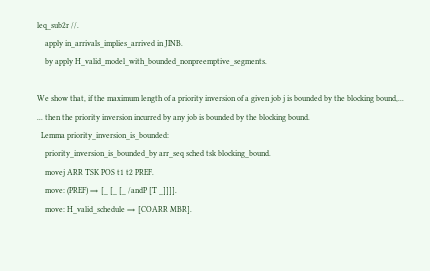leq_sub2r //.
    apply in_arrivals_implies_arrived in JINB.
    by apply H_valid_model_with_bounded_nonpreemptive_segments.

We show that, if the maximum length of a priority inversion of a given job j is bounded by the blocking bound,...
... then the priority inversion incurred by any job is bounded by the blocking bound.
  Lemma priority_inversion_is_bounded:
    priority_inversion_is_bounded_by arr_seq sched tsk blocking_bound.
    movej ARR TSK POS t1 t2 PREF.
    move: (PREF) ⇒ [_ [_ [_ /andP [T _]]]].
    move: H_valid_schedule ⇒ [COARR MBR].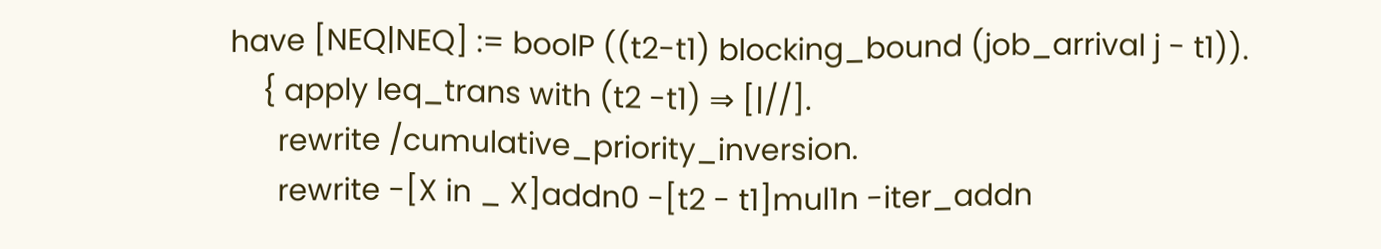have [NEQ|NEQ] := boolP ((t2-t1) blocking_bound (job_arrival j - t1)).
    { apply leq_trans with (t2 -t1) ⇒ [|//].
      rewrite /cumulative_priority_inversion.
      rewrite -[X in _ X]addn0 -[t2 - t1]mul1n -iter_addn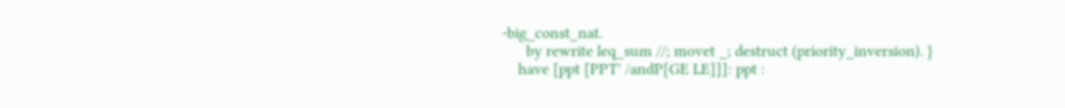-big_const_nat.
      by rewrite leq_sum //; movet _; destruct (priority_inversion). }
    have [ppt [PPT' /andP[GE LE]]]: ppt :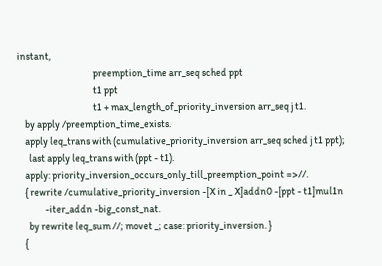instant,
                                      preemption_time arr_seq sched ppt
                                      t1 ppt
                                      t1 + max_length_of_priority_inversion arr_seq j t1.
    by apply /preemption_time_exists.
    apply leq_trans with (cumulative_priority_inversion arr_seq sched j t1 ppt);
      last apply leq_trans with (ppt - t1).
    apply: priority_inversion_occurs_only_till_preemption_point =>//.
    { rewrite /cumulative_priority_inversion -[X in _ X]addn0 -[ppt - t1]mul1n
              -iter_addn -big_const_nat.
      by rewrite leq_sum //; movet _; case: priority_inversion. }
    {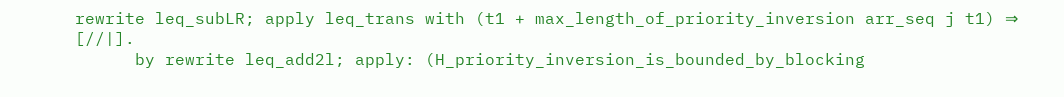rewrite leq_subLR; apply leq_trans with (t1 + max_length_of_priority_inversion arr_seq j t1) ⇒ [//|].
      by rewrite leq_add2l; apply: (H_priority_inversion_is_bounded_by_blocking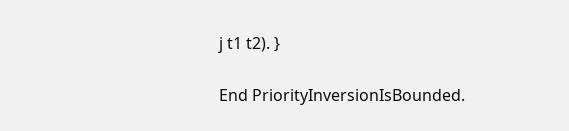j t1 t2). }

End PriorityInversionIsBounded.